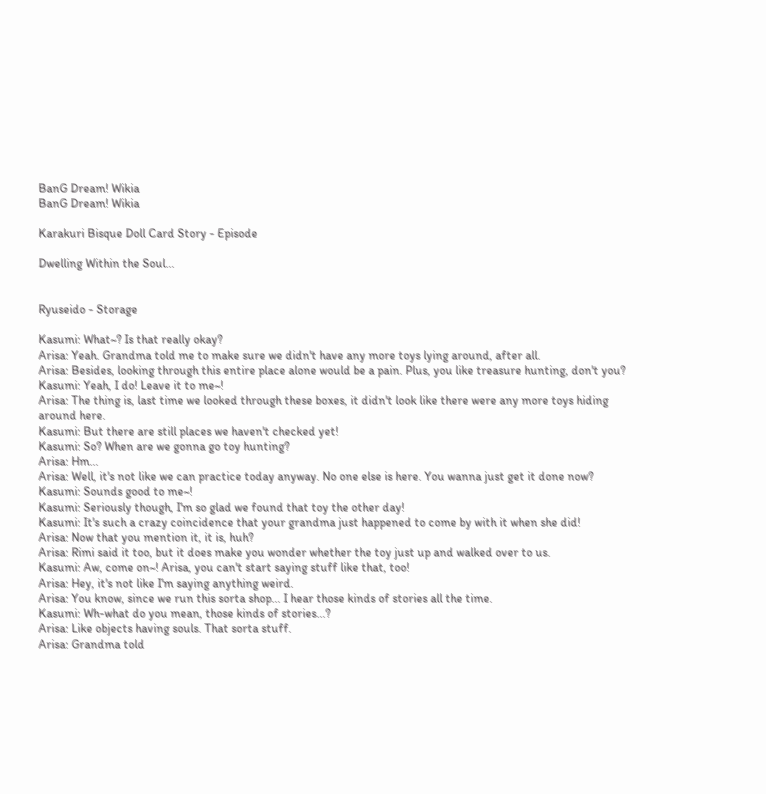BanG Dream! Wikia
BanG Dream! Wikia

Karakuri Bisque Doll Card Story - Episode

Dwelling Within the Soul...


Ryuseido - Storage

Kasumi: What~? Is that really okay?
Arisa: Yeah. Grandma told me to make sure we didn't have any more toys lying around, after all.
Arisa: Besides, looking through this entire place alone would be a pain. Plus, you like treasure hunting, don't you?
Kasumi: Yeah, I do! Leave it to me~!
Arisa: The thing is, last time we looked through these boxes, it didn't look like there were any more toys hiding around here.
Kasumi: But there are still places we haven't checked yet!
Kasumi: So? When are we gonna go toy hunting?
Arisa: Hm...
Arisa: Well, it's not like we can practice today anyway. No one else is here. You wanna just get it done now?
Kasumi: Sounds good to me~!
Kasumi: Seriously though, I'm so glad we found that toy the other day!
Kasumi: It's such a crazy coincidence that your grandma just happened to come by with it when she did!
Arisa: Now that you mention it, it is, huh?
Arisa: Rimi said it too, but it does make you wonder whether the toy just up and walked over to us.
Kasumi: Aw, come on~! Arisa, you can't start saying stuff like that, too!
Arisa: Hey, it's not like I'm saying anything weird.
Arisa: You know, since we run this sorta shop... I hear those kinds of stories all the time.
Kasumi: Wh-what do you mean, those kinds of stories...?
Arisa: Like objects having souls. That sorta stuff.
Arisa: Grandma told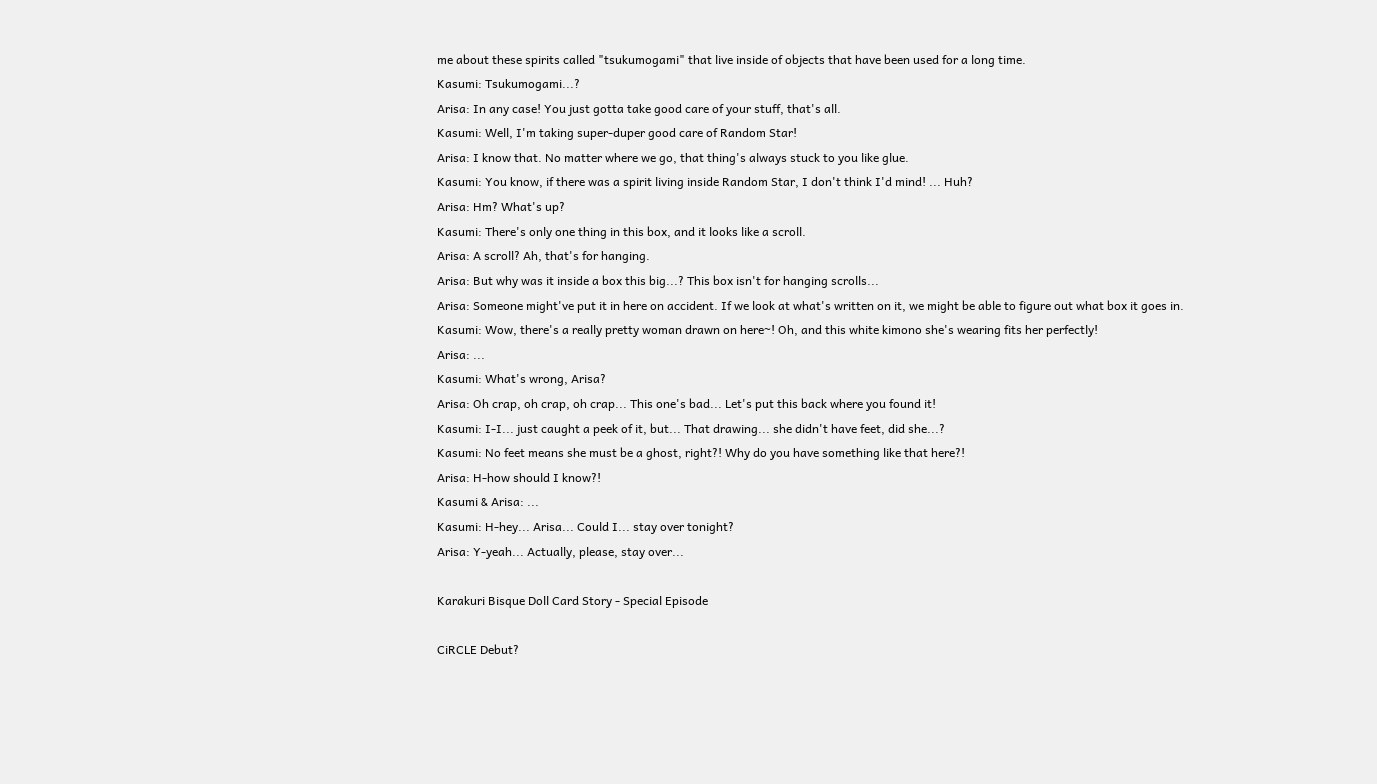me about these spirits called "tsukumogami" that live inside of objects that have been used for a long time.
Kasumi: Tsukumogami...?
Arisa: In any case! You just gotta take good care of your stuff, that's all.
Kasumi: Well, I'm taking super-duper good care of Random Star!
Arisa: I know that. No matter where we go, that thing's always stuck to you like glue.
Kasumi: You know, if there was a spirit living inside Random Star, I don't think I'd mind! ... Huh?
Arisa: Hm? What's up?
Kasumi: There's only one thing in this box, and it looks like a scroll.
Arisa: A scroll? Ah, that's for hanging.
Arisa: But why was it inside a box this big...? This box isn't for hanging scrolls...
Arisa: Someone might've put it in here on accident. If we look at what's written on it, we might be able to figure out what box it goes in.
Kasumi: Wow, there's a really pretty woman drawn on here~! Oh, and this white kimono she's wearing fits her perfectly!
Arisa: ...
Kasumi: What's wrong, Arisa?
Arisa: Oh crap, oh crap, oh crap... This one's bad... Let's put this back where you found it!
Kasumi: I-I... just caught a peek of it, but... That drawing... she didn't have feet, did she...?
Kasumi: No feet means she must be a ghost, right?! Why do you have something like that here?!
Arisa: H-how should I know?!
Kasumi & Arisa: ...
Kasumi: H-hey... Arisa... Could I... stay over tonight?
Arisa: Y-yeah... Actually, please, stay over...

Karakuri Bisque Doll Card Story - Special Episode

CiRCLE Debut?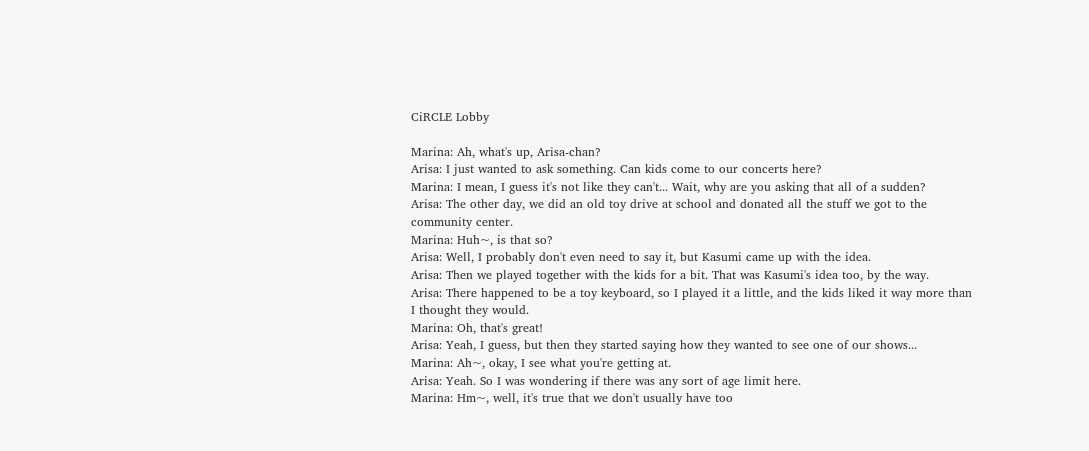CiRCLE Lobby

Marina: Ah, what's up, Arisa-chan?
Arisa: I just wanted to ask something. Can kids come to our concerts here?
Marina: I mean, I guess it's not like they can't... Wait, why are you asking that all of a sudden?
Arisa: The other day, we did an old toy drive at school and donated all the stuff we got to the community center.
Marina: Huh~, is that so?
Arisa: Well, I probably don't even need to say it, but Kasumi came up with the idea.
Arisa: Then we played together with the kids for a bit. That was Kasumi's idea too, by the way.
Arisa: There happened to be a toy keyboard, so I played it a little, and the kids liked it way more than I thought they would.
Marina: Oh, that's great!
Arisa: Yeah, I guess, but then they started saying how they wanted to see one of our shows...
Marina: Ah~, okay, I see what you're getting at.
Arisa: Yeah. So I was wondering if there was any sort of age limit here.
Marina: Hm~, well, it's true that we don't usually have too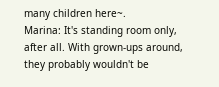many children here~.
Marina: It's standing room only, after all. With grown-ups around, they probably wouldn't be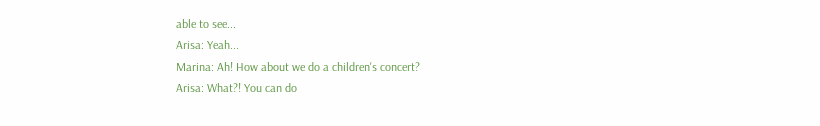able to see...
Arisa: Yeah...
Marina: Ah! How about we do a children's concert?
Arisa: What?! You can do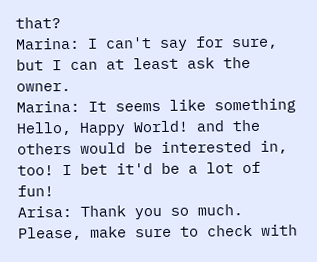that?
Marina: I can't say for sure, but I can at least ask the owner.
Marina: It seems like something Hello, Happy World! and the others would be interested in, too! I bet it'd be a lot of fun!
Arisa: Thank you so much. Please, make sure to check with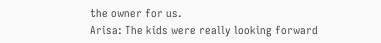the owner for us.
Arisa: The kids were really looking forward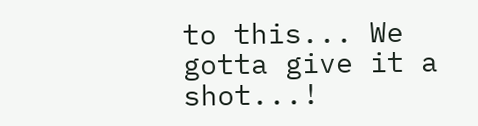to this... We gotta give it a shot...!